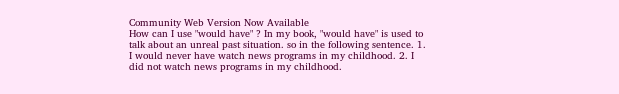Community Web Version Now Available
How can I use "would have" ? In my book, "would have" is used to talk about an unreal past situation. so in the following sentence. 1. I would never have watch news programs in my childhood. 2. I did not watch news programs in my childhood.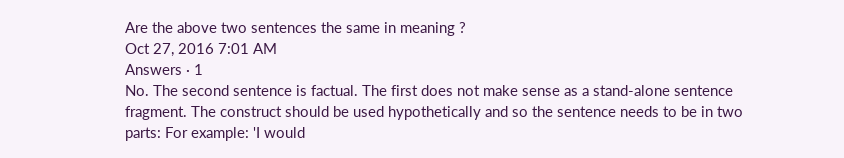Are the above two sentences the same in meaning ?
Oct 27, 2016 7:01 AM
Answers · 1
No. The second sentence is factual. The first does not make sense as a stand-alone sentence fragment. The construct should be used hypothetically and so the sentence needs to be in two parts: For example: 'I would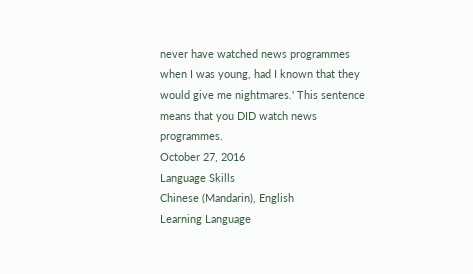never have watched news programmes when I was young, had I known that they would give me nightmares.' This sentence means that you DID watch news programmes.
October 27, 2016
Language Skills
Chinese (Mandarin), English
Learning Language